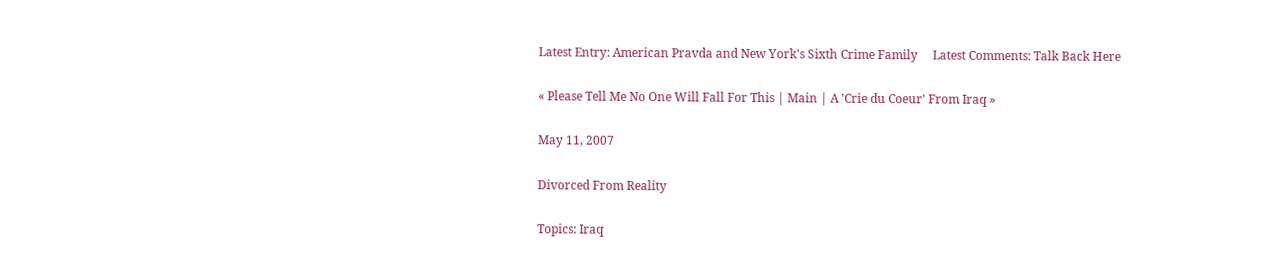Latest Entry: American Pravda and New York's Sixth Crime Family     Latest Comments: Talk Back Here

« Please Tell Me No One Will Fall For This | Main | A 'Crie du Coeur' From Iraq »

May 11, 2007

Divorced From Reality

Topics: Iraq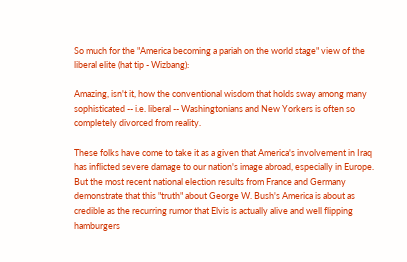So much for the "America becoming a pariah on the world stage" view of the liberal elite (hat tip - Wizbang):

Amazing, isn't it, how the conventional wisdom that holds sway among many sophisticated -- i.e. liberal -- Washingtonians and New Yorkers is often so completely divorced from reality.

These folks have come to take it as a given that America's involvement in Iraq has inflicted severe damage to our nation's image abroad, especially in Europe. But the most recent national election results from France and Germany demonstrate that this "truth" about George W. Bush's America is about as credible as the recurring rumor that Elvis is actually alive and well flipping hamburgers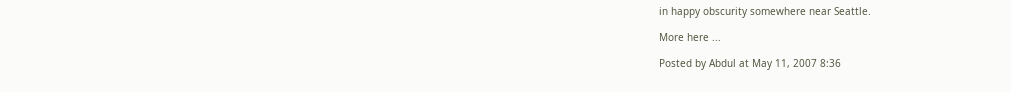in happy obscurity somewhere near Seattle.

More here ...

Posted by Abdul at May 11, 2007 8:36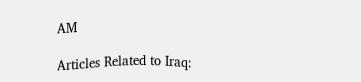AM

Articles Related to Iraq: